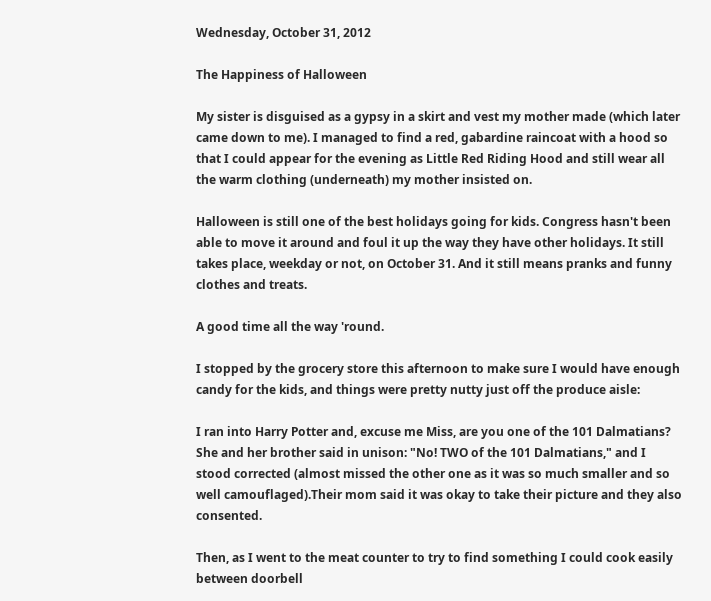Wednesday, October 31, 2012

The Happiness of Halloween

My sister is disguised as a gypsy in a skirt and vest my mother made (which later came down to me). I managed to find a red, gabardine raincoat with a hood so that I could appear for the evening as Little Red Riding Hood and still wear all the warm clothing (underneath) my mother insisted on.

Halloween is still one of the best holidays going for kids. Congress hasn't been able to move it around and foul it up the way they have other holidays. It still takes place, weekday or not, on October 31. And it still means pranks and funny clothes and treats.

A good time all the way 'round.

I stopped by the grocery store this afternoon to make sure I would have enough candy for the kids, and things were pretty nutty just off the produce aisle:

I ran into Harry Potter and, excuse me Miss, are you one of the 101 Dalmatians? She and her brother said in unison: "No! TWO of the 101 Dalmatians," and I stood corrected (almost missed the other one as it was so much smaller and so well camouflaged).Their mom said it was okay to take their picture and they also consented.

Then, as I went to the meat counter to try to find something I could cook easily between doorbell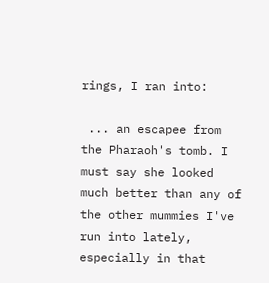rings, I ran into:

 ... an escapee from the Pharaoh's tomb. I must say she looked much better than any of the other mummies I've run into lately, especially in that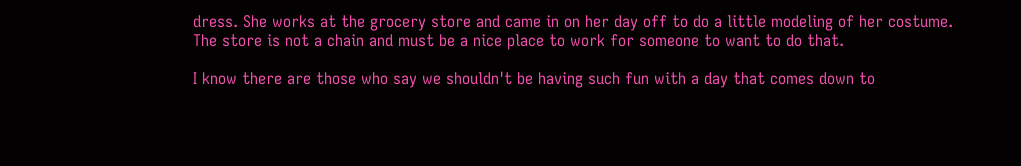dress. She works at the grocery store and came in on her day off to do a little modeling of her costume. The store is not a chain and must be a nice place to work for someone to want to do that.

I know there are those who say we shouldn't be having such fun with a day that comes down to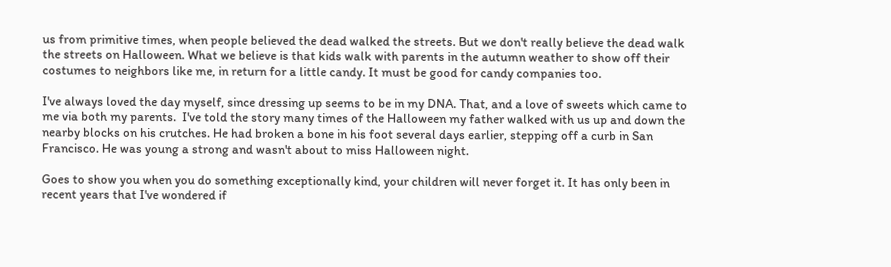us from primitive times, when people believed the dead walked the streets. But we don't really believe the dead walk the streets on Halloween. What we believe is that kids walk with parents in the autumn weather to show off their costumes to neighbors like me, in return for a little candy. It must be good for candy companies too.

I've always loved the day myself, since dressing up seems to be in my DNA. That, and a love of sweets which came to me via both my parents.  I've told the story many times of the Halloween my father walked with us up and down the nearby blocks on his crutches. He had broken a bone in his foot several days earlier, stepping off a curb in San Francisco. He was young a strong and wasn't about to miss Halloween night.

Goes to show you when you do something exceptionally kind, your children will never forget it. It has only been in recent years that I've wondered if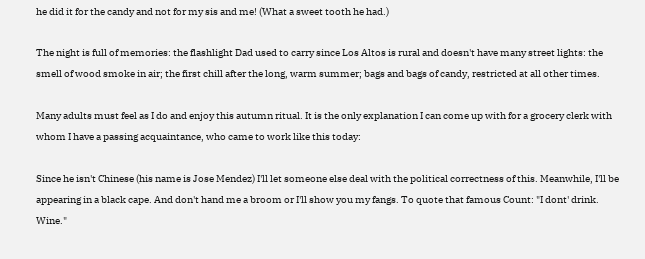he did it for the candy and not for my sis and me! (What a sweet tooth he had.)

The night is full of memories: the flashlight Dad used to carry since Los Altos is rural and doesn't have many street lights: the smell of wood smoke in air; the first chill after the long, warm summer; bags and bags of candy, restricted at all other times.

Many adults must feel as I do and enjoy this autumn ritual. It is the only explanation I can come up with for a grocery clerk with whom I have a passing acquaintance, who came to work like this today:

Since he isn't Chinese (his name is Jose Mendez) I'll let someone else deal with the political correctness of this. Meanwhile, I'll be appearing in a black cape. And don't hand me a broom or I'll show you my fangs. To quote that famous Count: "I dont' drink. Wine."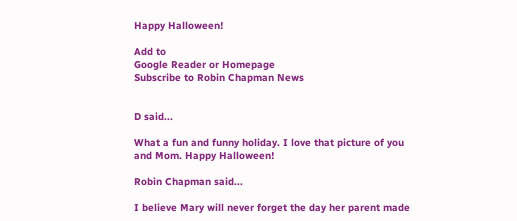Happy Halloween!

Add to
Google Reader or Homepage
Subscribe to Robin Chapman News


D said...

What a fun and funny holiday. I love that picture of you and Mom. Happy Halloween!

Robin Chapman said...

I believe Mary will never forget the day her parent made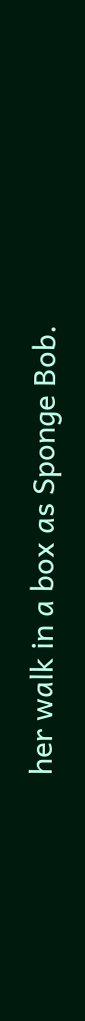her walk in a box as Sponge Bob.